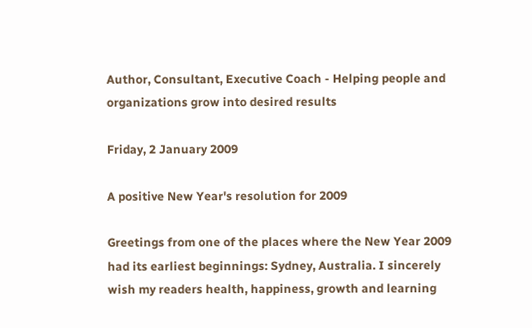Author, Consultant, Executive Coach - Helping people and organizations grow into desired results

Friday, 2 January 2009

A positive New Year's resolution for 2009

Greetings from one of the places where the New Year 2009 had its earliest beginnings: Sydney, Australia. I sincerely wish my readers health, happiness, growth and learning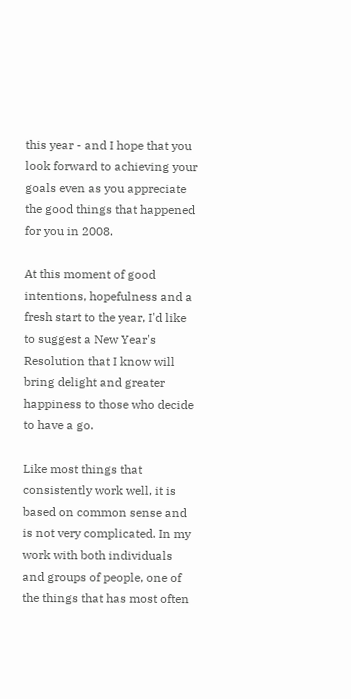this year - and I hope that you look forward to achieving your goals even as you appreciate the good things that happened for you in 2008.

At this moment of good intentions, hopefulness and a fresh start to the year, I'd like to suggest a New Year's Resolution that I know will bring delight and greater happiness to those who decide to have a go.

Like most things that consistently work well, it is based on common sense and is not very complicated. In my work with both individuals and groups of people, one of the things that has most often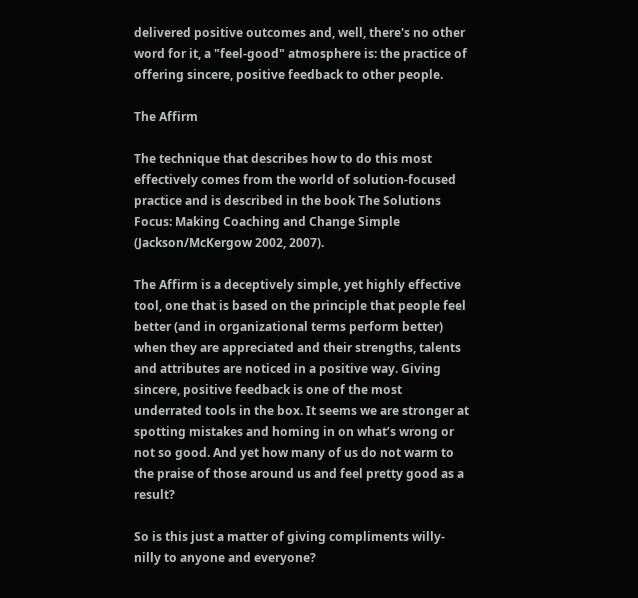delivered positive outcomes and, well, there's no other word for it, a "feel-good" atmosphere is: the practice of offering sincere, positive feedback to other people.

The Affirm

The technique that describes how to do this most effectively comes from the world of solution-focused practice and is described in the book The Solutions Focus: Making Coaching and Change Simple (Jackson/McKergow 2002, 2007).

The Affirm is a deceptively simple, yet highly effective tool, one that is based on the principle that people feel better (and in organizational terms perform better) when they are appreciated and their strengths, talents and attributes are noticed in a positive way. Giving sincere, positive feedback is one of the most underrated tools in the box. It seems we are stronger at spotting mistakes and homing in on what’s wrong or not so good. And yet how many of us do not warm to the praise of those around us and feel pretty good as a result?

So is this just a matter of giving compliments willy-nilly to anyone and everyone?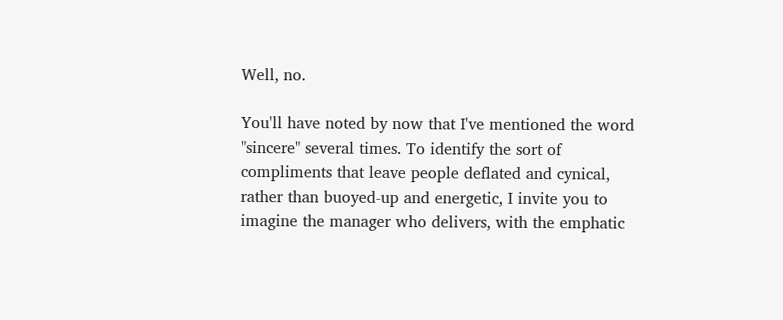Well, no.

You'll have noted by now that I've mentioned the word "sincere" several times. To identify the sort of compliments that leave people deflated and cynical, rather than buoyed-up and energetic, I invite you to imagine the manager who delivers, with the emphatic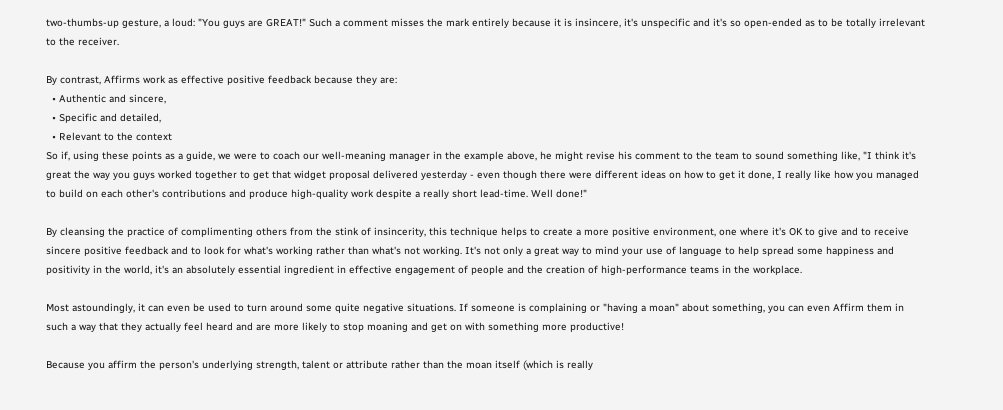two-thumbs-up gesture, a loud: "You guys are GREAT!" Such a comment misses the mark entirely because it is insincere, it's unspecific and it's so open-ended as to be totally irrelevant to the receiver.

By contrast, Affirms work as effective positive feedback because they are:
  • Authentic and sincere,
  • Specific and detailed,
  • Relevant to the context
So if, using these points as a guide, we were to coach our well-meaning manager in the example above, he might revise his comment to the team to sound something like, "I think it's great the way you guys worked together to get that widget proposal delivered yesterday - even though there were different ideas on how to get it done, I really like how you managed to build on each other's contributions and produce high-quality work despite a really short lead-time. Well done!"

By cleansing the practice of complimenting others from the stink of insincerity, this technique helps to create a more positive environment, one where it's OK to give and to receive sincere positive feedback and to look for what's working rather than what's not working. It's not only a great way to mind your use of language to help spread some happiness and positivity in the world, it's an absolutely essential ingredient in effective engagement of people and the creation of high-performance teams in the workplace.

Most astoundingly, it can even be used to turn around some quite negative situations. If someone is complaining or "having a moan" about something, you can even Affirm them in such a way that they actually feel heard and are more likely to stop moaning and get on with something more productive!

Because you affirm the person's underlying strength, talent or attribute rather than the moan itself (which is really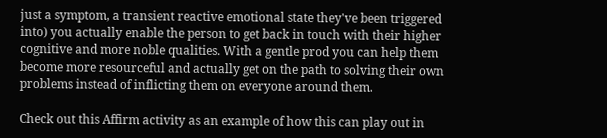just a symptom, a transient reactive emotional state they've been triggered into) you actually enable the person to get back in touch with their higher cognitive and more noble qualities. With a gentle prod you can help them become more resourceful and actually get on the path to solving their own problems instead of inflicting them on everyone around them.

Check out this Affirm activity as an example of how this can play out in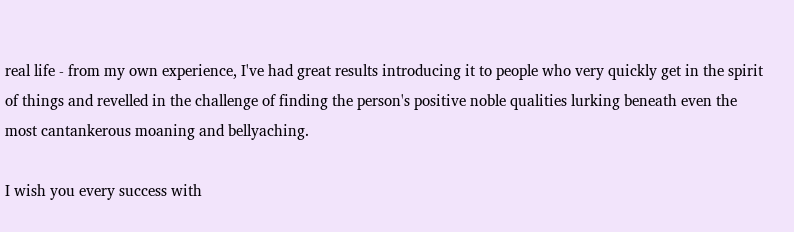real life - from my own experience, I've had great results introducing it to people who very quickly get in the spirit of things and revelled in the challenge of finding the person's positive noble qualities lurking beneath even the most cantankerous moaning and bellyaching.

I wish you every success with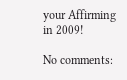your Affirming in 2009!

No comments: